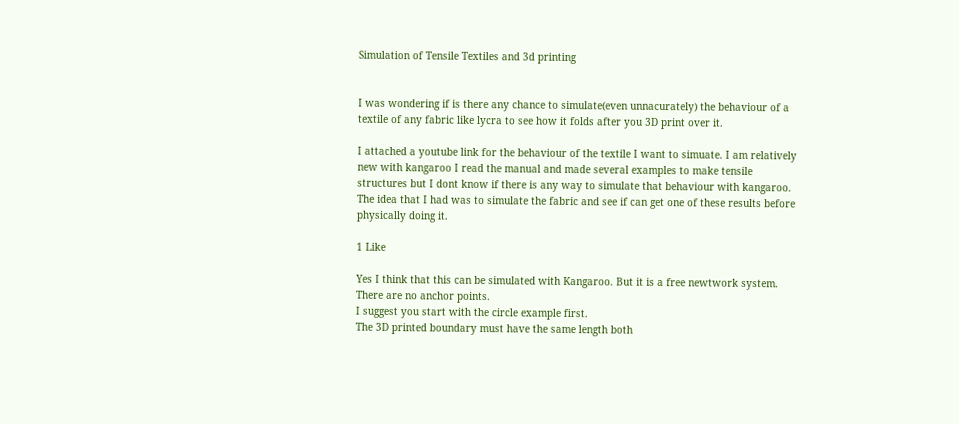Simulation of Tensile Textiles and 3d printing


I was wondering if is there any chance to simulate(even unnacurately) the behaviour of a textile of any fabric like lycra to see how it folds after you 3D print over it.

I attached a youtube link for the behaviour of the textile I want to simuate. I am relatively new with kangaroo I read the manual and made several examples to make tensile structures but I dont know if there is any way to simulate that behaviour with kangaroo. The idea that I had was to simulate the fabric and see if can get one of these results before physically doing it.

1 Like

Yes I think that this can be simulated with Kangaroo. But it is a free newtwork system. There are no anchor points.
I suggest you start with the circle example first.
The 3D printed boundary must have the same length both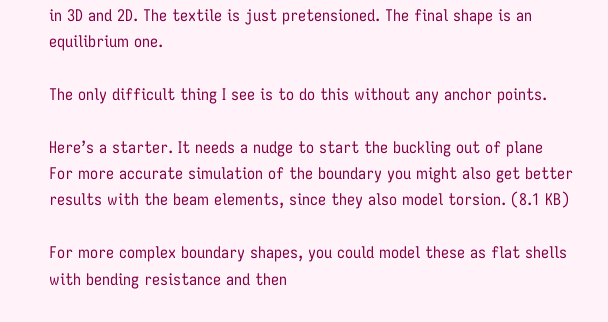in 3D and 2D. The textile is just pretensioned. The final shape is an equilibrium one.

The only difficult thing I see is to do this without any anchor points.

Here’s a starter. It needs a nudge to start the buckling out of plane
For more accurate simulation of the boundary you might also get better results with the beam elements, since they also model torsion. (8.1 KB)

For more complex boundary shapes, you could model these as flat shells with bending resistance and then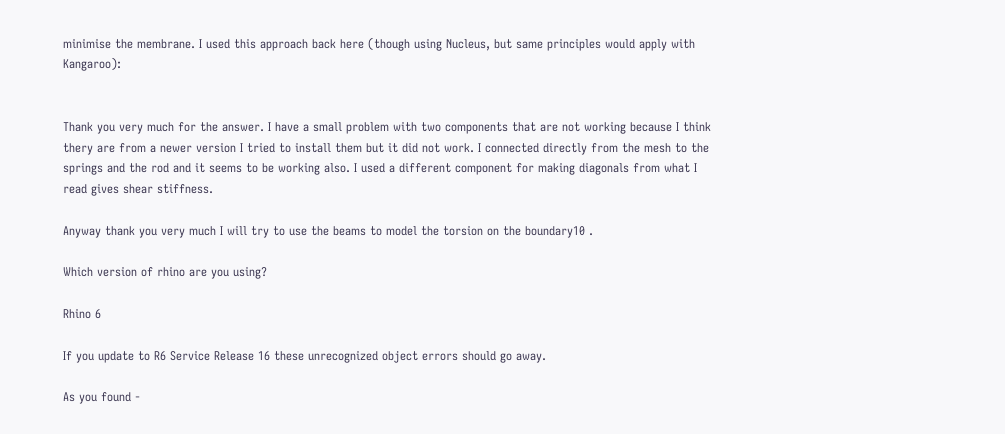minimise the membrane. I used this approach back here (though using Nucleus, but same principles would apply with Kangaroo):


Thank you very much for the answer. I have a small problem with two components that are not working because I think thery are from a newer version I tried to install them but it did not work. I connected directly from the mesh to the springs and the rod and it seems to be working also. I used a different component for making diagonals from what I read gives shear stiffness.

Anyway thank you very much I will try to use the beams to model the torsion on the boundary10 .

Which version of rhino are you using?

Rhino 6

If you update to R6 Service Release 16 these unrecognized object errors should go away.

As you found -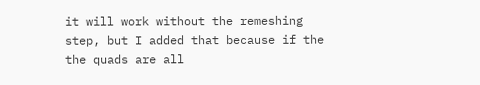it will work without the remeshing step, but I added that because if the the quads are all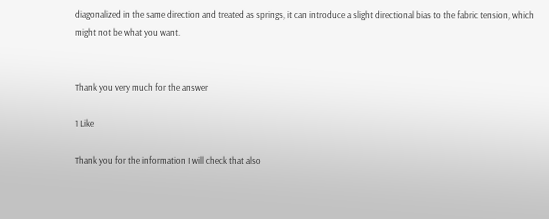diagonalized in the same direction and treated as springs, it can introduce a slight directional bias to the fabric tension, which might not be what you want.


Thank you very much for the answer

1 Like

Thank you for the information I will check that also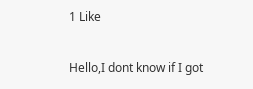1 Like

Hello,I dont know if I got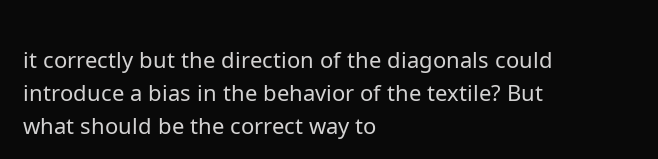it correctly but the direction of the diagonals could introduce a bias in the behavior of the textile? But what should be the correct way to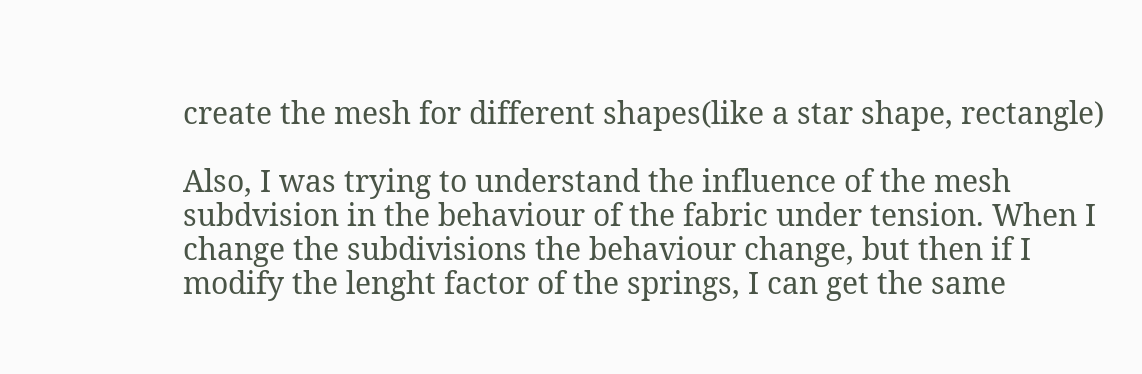create the mesh for different shapes(like a star shape, rectangle)

Also, I was trying to understand the influence of the mesh subdvision in the behaviour of the fabric under tension. When I change the subdivisions the behaviour change, but then if I modify the lenght factor of the springs, I can get the same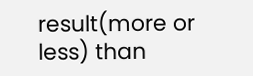result(more or less) than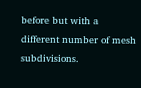before but with a different number of mesh subdivisions.